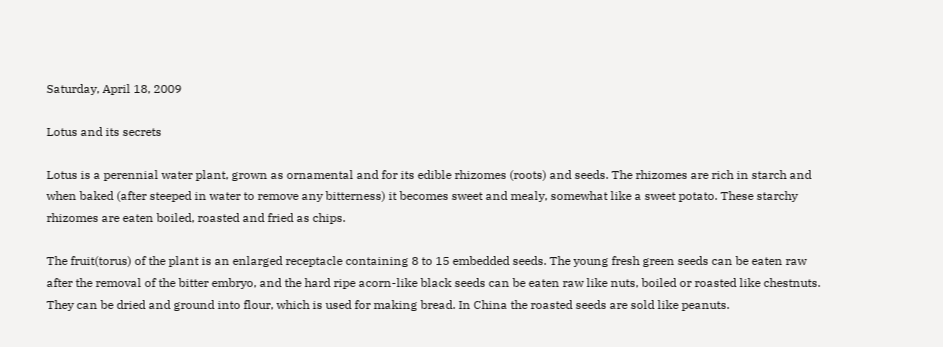Saturday, April 18, 2009

Lotus and its secrets

Lotus is a perennial water plant, grown as ornamental and for its edible rhizomes (roots) and seeds. The rhizomes are rich in starch and when baked (after steeped in water to remove any bitterness) it becomes sweet and mealy, somewhat like a sweet potato. These starchy rhizomes are eaten boiled, roasted and fried as chips.

The fruit(torus) of the plant is an enlarged receptacle containing 8 to 15 embedded seeds. The young fresh green seeds can be eaten raw after the removal of the bitter embryo, and the hard ripe acorn-like black seeds can be eaten raw like nuts, boiled or roasted like chestnuts. They can be dried and ground into flour, which is used for making bread. In China the roasted seeds are sold like peanuts.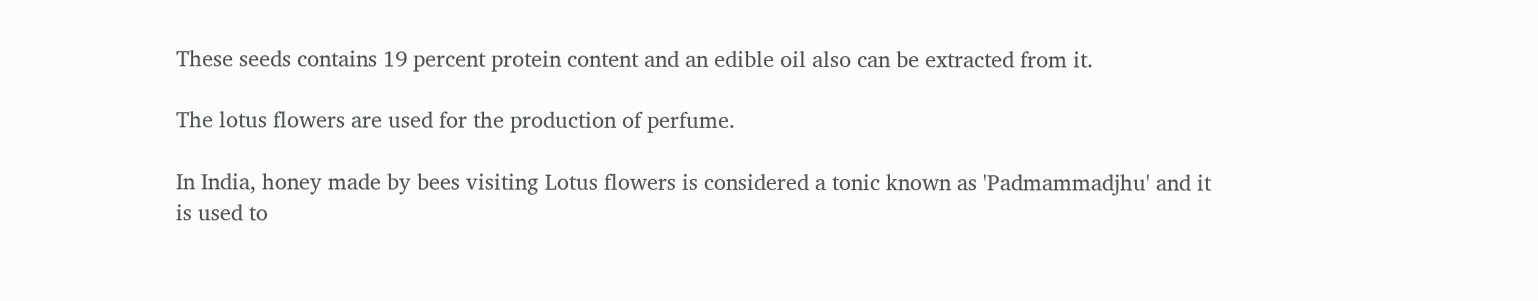These seeds contains 19 percent protein content and an edible oil also can be extracted from it.

The lotus flowers are used for the production of perfume.

In India, honey made by bees visiting Lotus flowers is considered a tonic known as 'Padmammadjhu' and it is used to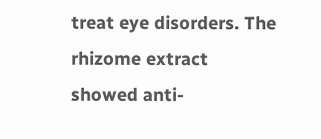treat eye disorders. The rhizome extract showed anti-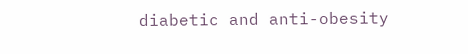diabetic and anti-obesity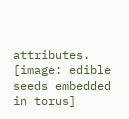attributes.
[image: edible seeds embedded in torus]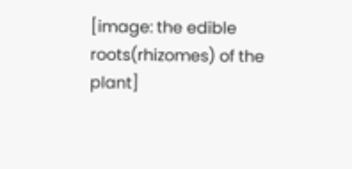[image: the edible roots(rhizomes) of the plant]